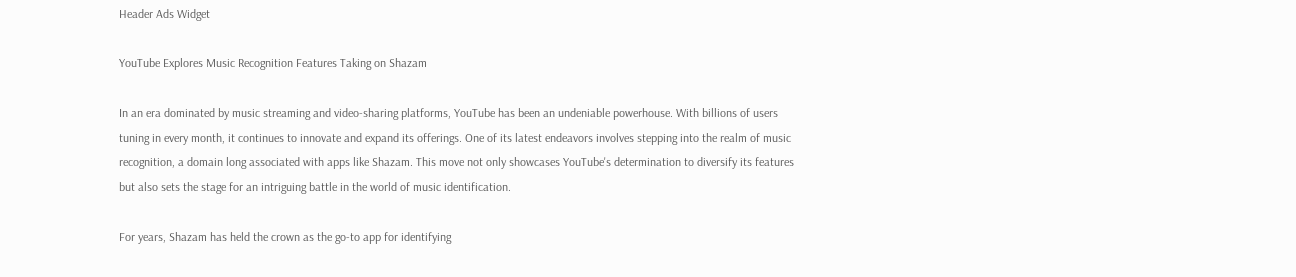Header Ads Widget

YouTube Explores Music Recognition Features Taking on Shazam

In an era dominated by music streaming and video-sharing platforms, YouTube has been an undeniable powerhouse. With billions of users tuning in every month, it continues to innovate and expand its offerings. One of its latest endeavors involves stepping into the realm of music recognition, a domain long associated with apps like Shazam. This move not only showcases YouTube's determination to diversify its features but also sets the stage for an intriguing battle in the world of music identification.

For years, Shazam has held the crown as the go-to app for identifying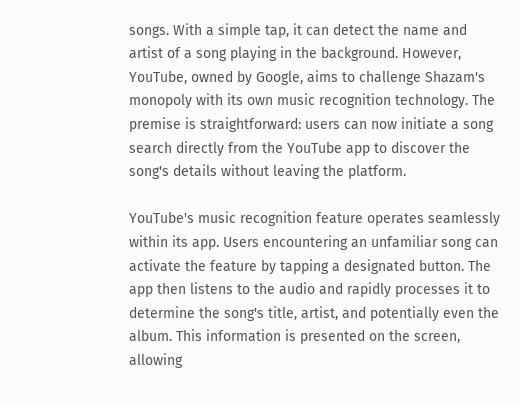songs. With a simple tap, it can detect the name and artist of a song playing in the background. However, YouTube, owned by Google, aims to challenge Shazam's monopoly with its own music recognition technology. The premise is straightforward: users can now initiate a song search directly from the YouTube app to discover the song's details without leaving the platform.

YouTube's music recognition feature operates seamlessly within its app. Users encountering an unfamiliar song can activate the feature by tapping a designated button. The app then listens to the audio and rapidly processes it to determine the song's title, artist, and potentially even the album. This information is presented on the screen, allowing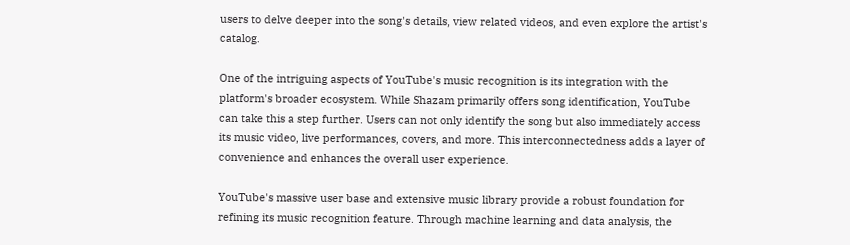users to delve deeper into the song's details, view related videos, and even explore the artist's catalog.

One of the intriguing aspects of YouTube's music recognition is its integration with the platform's broader ecosystem. While Shazam primarily offers song identification, YouTube can take this a step further. Users can not only identify the song but also immediately access its music video, live performances, covers, and more. This interconnectedness adds a layer of convenience and enhances the overall user experience.

YouTube's massive user base and extensive music library provide a robust foundation for refining its music recognition feature. Through machine learning and data analysis, the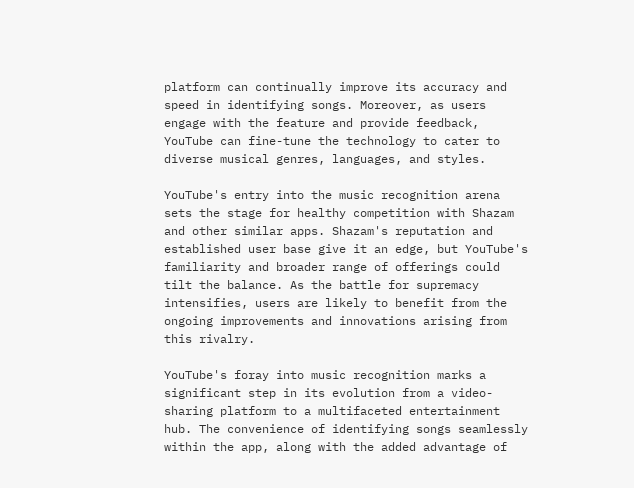platform can continually improve its accuracy and speed in identifying songs. Moreover, as users engage with the feature and provide feedback, YouTube can fine-tune the technology to cater to diverse musical genres, languages, and styles.

YouTube's entry into the music recognition arena sets the stage for healthy competition with Shazam and other similar apps. Shazam's reputation and established user base give it an edge, but YouTube's familiarity and broader range of offerings could tilt the balance. As the battle for supremacy intensifies, users are likely to benefit from the ongoing improvements and innovations arising from this rivalry.

YouTube's foray into music recognition marks a significant step in its evolution from a video-sharing platform to a multifaceted entertainment hub. The convenience of identifying songs seamlessly within the app, along with the added advantage of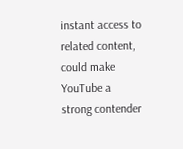instant access to related content, could make YouTube a strong contender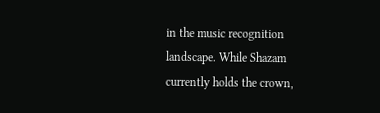in the music recognition landscape. While Shazam currently holds the crown,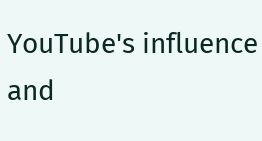YouTube's influence and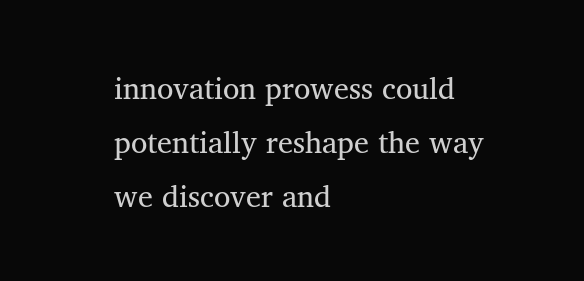innovation prowess could potentially reshape the way we discover and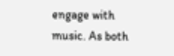engage with music. As both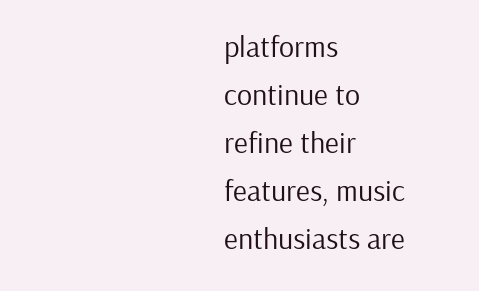platforms continue to refine their features, music enthusiasts are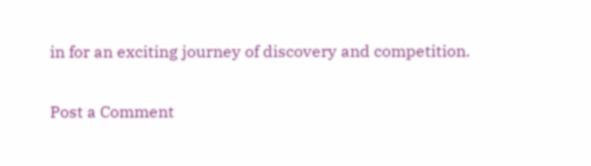in for an exciting journey of discovery and competition.

Post a Comment